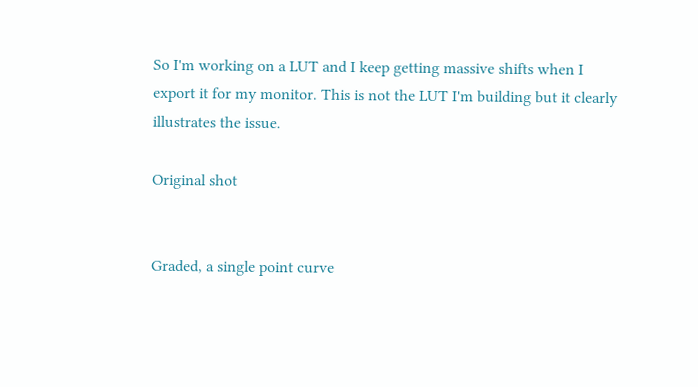So I'm working on a LUT and I keep getting massive shifts when I export it for my monitor. This is not the LUT I'm building but it clearly illustrates the issue.

Original shot


Graded, a single point curve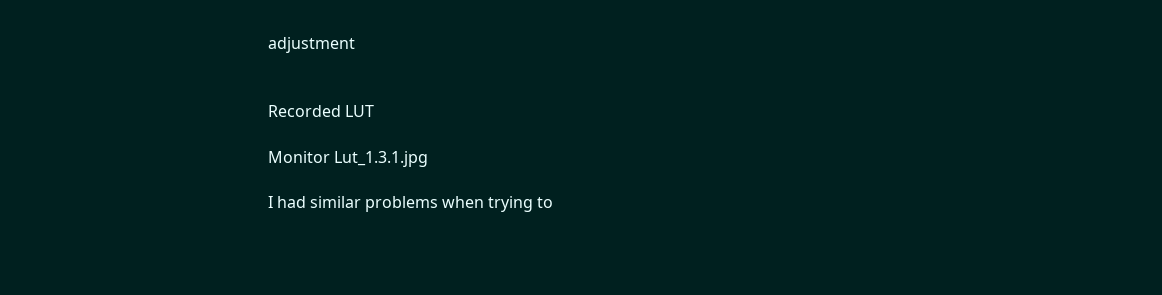adjustment


Recorded LUT

Monitor Lut_1.3.1.jpg

I had similar problems when trying to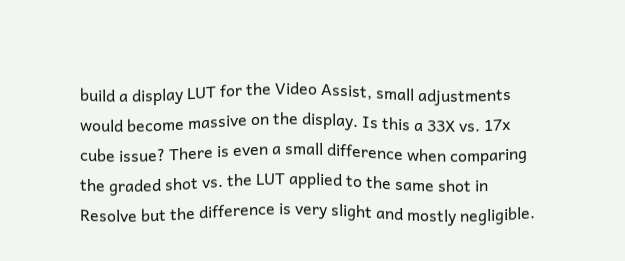build a display LUT for the Video Assist, small adjustments would become massive on the display. Is this a 33X vs. 17x cube issue? There is even a small difference when comparing the graded shot vs. the LUT applied to the same shot in Resolve but the difference is very slight and mostly negligible.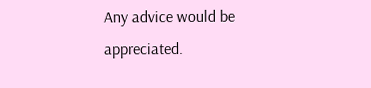Any advice would be appreciated.